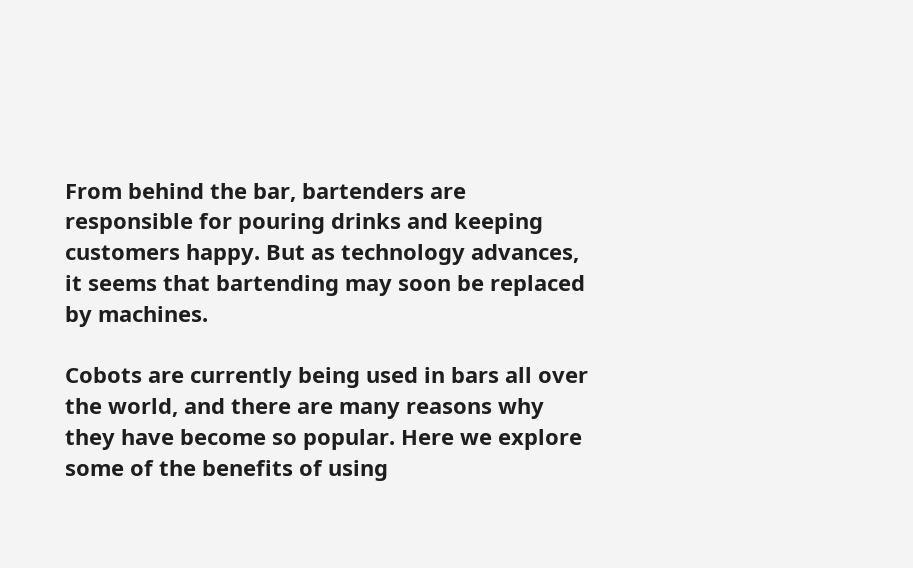From behind the bar, bartenders are responsible for pouring drinks and keeping customers happy. But as technology advances, it seems that bartending may soon be replaced by machines.

Cobots are currently being used in bars all over the world, and there are many reasons why they have become so popular. Here we explore some of the benefits of using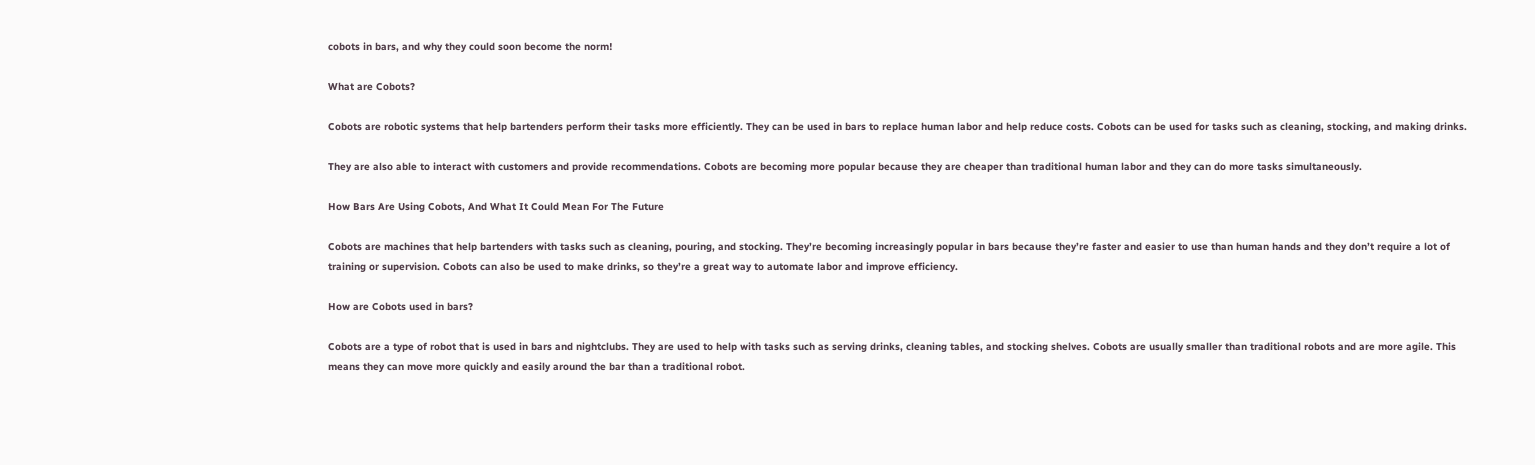cobots in bars, and why they could soon become the norm!

What are Cobots?

Cobots are robotic systems that help bartenders perform their tasks more efficiently. They can be used in bars to replace human labor and help reduce costs. Cobots can be used for tasks such as cleaning, stocking, and making drinks.

They are also able to interact with customers and provide recommendations. Cobots are becoming more popular because they are cheaper than traditional human labor and they can do more tasks simultaneously.

How Bars Are Using Cobots, And What It Could Mean For The Future

Cobots are machines that help bartenders with tasks such as cleaning, pouring, and stocking. They’re becoming increasingly popular in bars because they’re faster and easier to use than human hands and they don’t require a lot of training or supervision. Cobots can also be used to make drinks, so they’re a great way to automate labor and improve efficiency.

How are Cobots used in bars?

Cobots are a type of robot that is used in bars and nightclubs. They are used to help with tasks such as serving drinks, cleaning tables, and stocking shelves. Cobots are usually smaller than traditional robots and are more agile. This means they can move more quickly and easily around the bar than a traditional robot.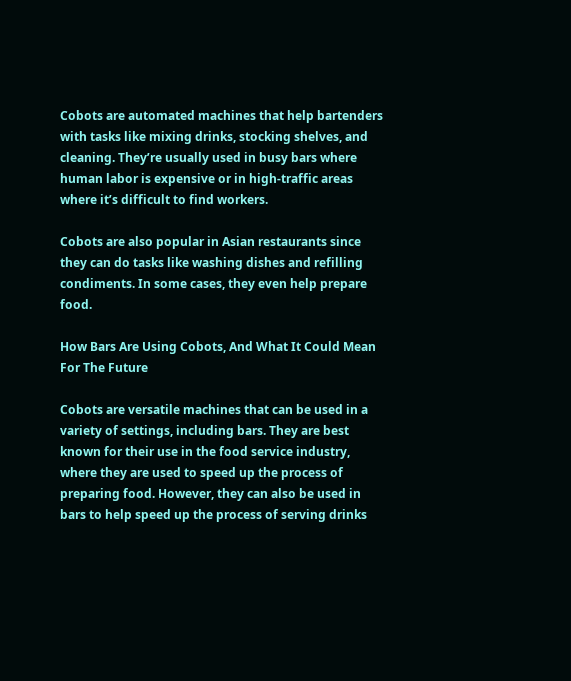Cobots are automated machines that help bartenders with tasks like mixing drinks, stocking shelves, and cleaning. They’re usually used in busy bars where human labor is expensive or in high-traffic areas where it’s difficult to find workers.

Cobots are also popular in Asian restaurants since they can do tasks like washing dishes and refilling condiments. In some cases, they even help prepare food.

How Bars Are Using Cobots, And What It Could Mean For The Future

Cobots are versatile machines that can be used in a variety of settings, including bars. They are best known for their use in the food service industry, where they are used to speed up the process of preparing food. However, they can also be used in bars to help speed up the process of serving drinks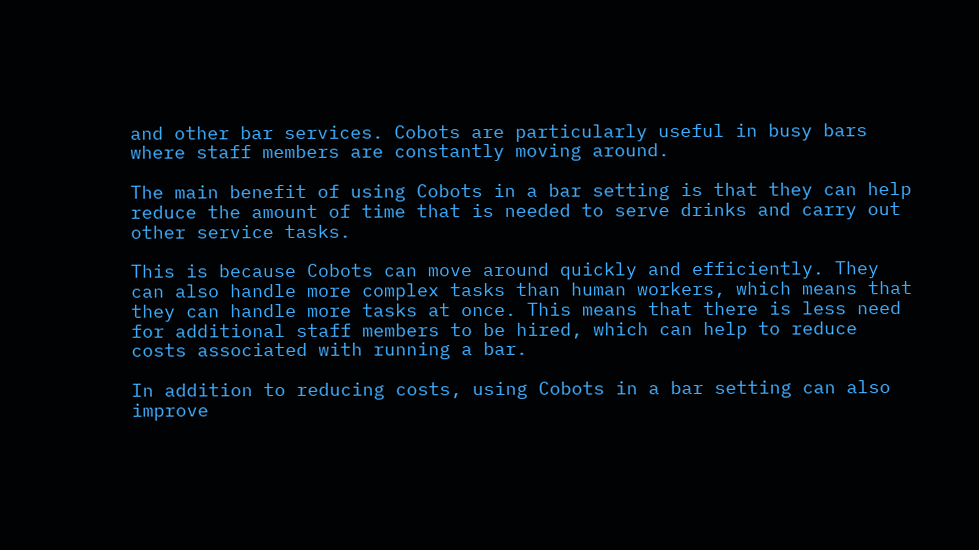and other bar services. Cobots are particularly useful in busy bars where staff members are constantly moving around.

The main benefit of using Cobots in a bar setting is that they can help reduce the amount of time that is needed to serve drinks and carry out other service tasks.

This is because Cobots can move around quickly and efficiently. They can also handle more complex tasks than human workers, which means that they can handle more tasks at once. This means that there is less need for additional staff members to be hired, which can help to reduce costs associated with running a bar.

In addition to reducing costs, using Cobots in a bar setting can also improve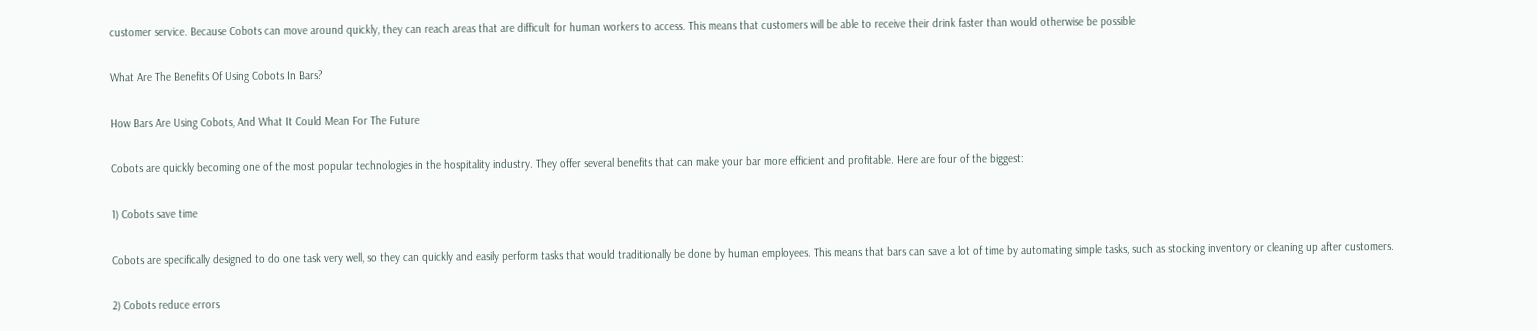customer service. Because Cobots can move around quickly, they can reach areas that are difficult for human workers to access. This means that customers will be able to receive their drink faster than would otherwise be possible

What Are The Benefits Of Using Cobots In Bars?

How Bars Are Using Cobots, And What It Could Mean For The Future

Cobots are quickly becoming one of the most popular technologies in the hospitality industry. They offer several benefits that can make your bar more efficient and profitable. Here are four of the biggest:

1) Cobots save time

Cobots are specifically designed to do one task very well, so they can quickly and easily perform tasks that would traditionally be done by human employees. This means that bars can save a lot of time by automating simple tasks, such as stocking inventory or cleaning up after customers.

2) Cobots reduce errors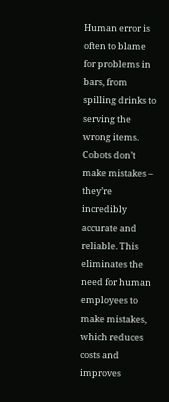Human error is often to blame for problems in bars, from spilling drinks to serving the wrong items. Cobots don’t make mistakes – they’re incredibly accurate and reliable. This eliminates the need for human employees to make mistakes, which reduces costs and improves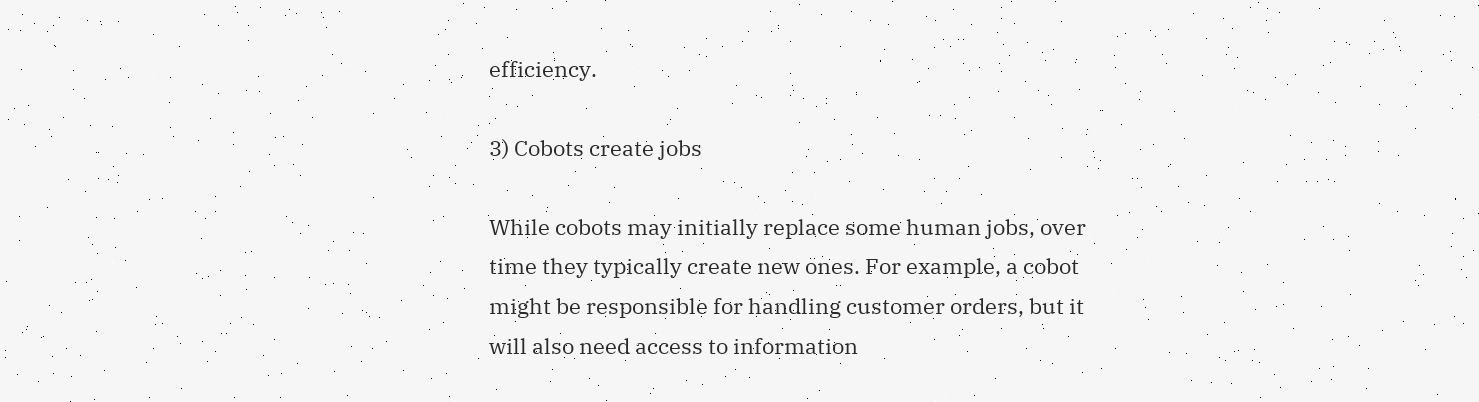efficiency.

3) Cobots create jobs

While cobots may initially replace some human jobs, over time they typically create new ones. For example, a cobot might be responsible for handling customer orders, but it will also need access to information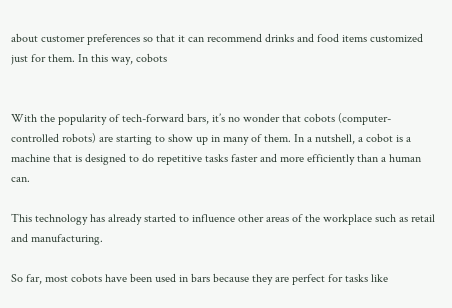about customer preferences so that it can recommend drinks and food items customized just for them. In this way, cobots


With the popularity of tech-forward bars, it’s no wonder that cobots (computer-controlled robots) are starting to show up in many of them. In a nutshell, a cobot is a machine that is designed to do repetitive tasks faster and more efficiently than a human can.

This technology has already started to influence other areas of the workplace such as retail and manufacturing.

So far, most cobots have been used in bars because they are perfect for tasks like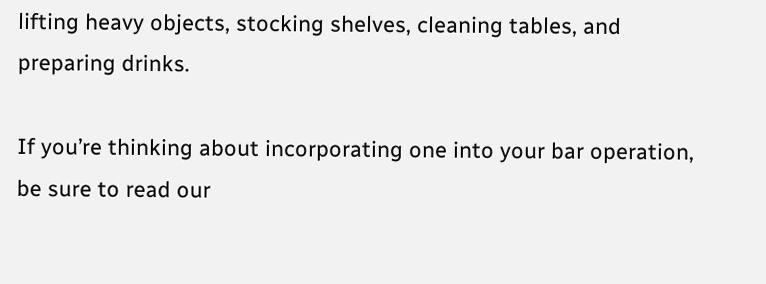lifting heavy objects, stocking shelves, cleaning tables, and preparing drinks.

If you’re thinking about incorporating one into your bar operation, be sure to read our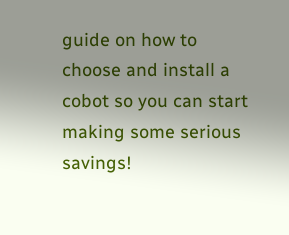guide on how to choose and install a cobot so you can start making some serious savings!